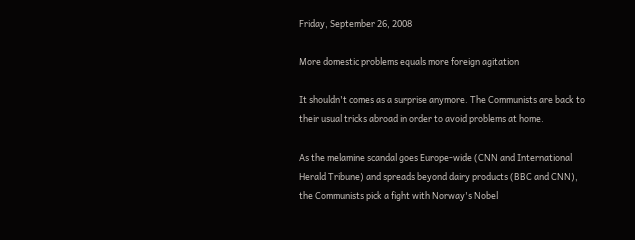Friday, September 26, 2008

More domestic problems equals more foreign agitation

It shouldn't comes as a surprise anymore. The Communists are back to their usual tricks abroad in order to avoid problems at home.

As the melamine scandal goes Europe-wide (CNN and International Herald Tribune) and spreads beyond dairy products (BBC and CNN), the Communists pick a fight with Norway's Nobel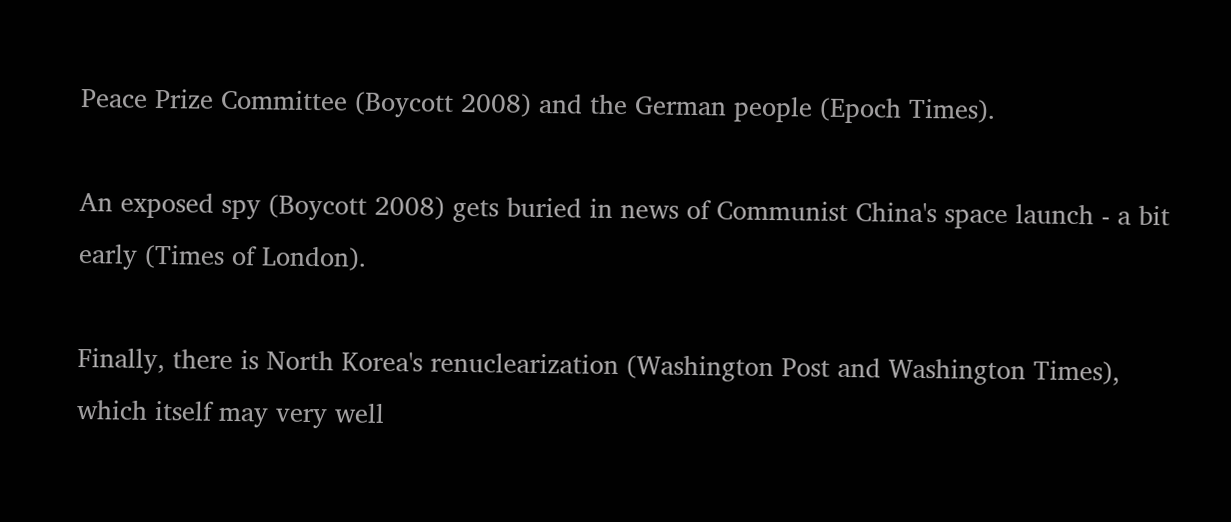Peace Prize Committee (Boycott 2008) and the German people (Epoch Times).

An exposed spy (Boycott 2008) gets buried in news of Communist China's space launch - a bit early (Times of London).

Finally, there is North Korea's renuclearization (Washington Post and Washington Times), which itself may very well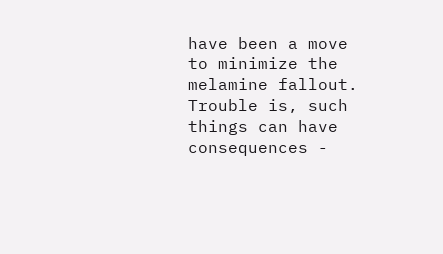have been a move to minimize the melamine fallout. Trouble is, such things can have consequences -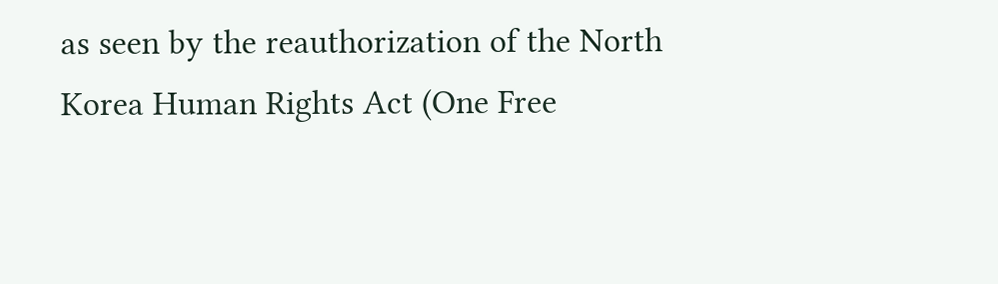as seen by the reauthorization of the North Korea Human Rights Act (One Free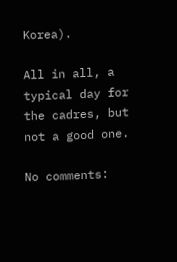Korea).

All in all, a typical day for the cadres, but not a good one.

No comments: